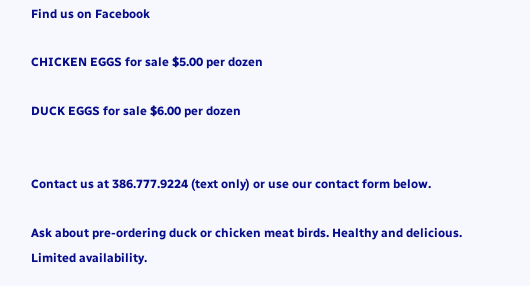Find us on Facebook

CHICKEN EGGS for sale $5.00 per dozen

DUCK EGGS for sale $6.00 per dozen


Contact us at 386.777.9224 (text only) or use our contact form below.

Ask about pre-ordering duck or chicken meat birds. Healthy and delicious. Limited availability.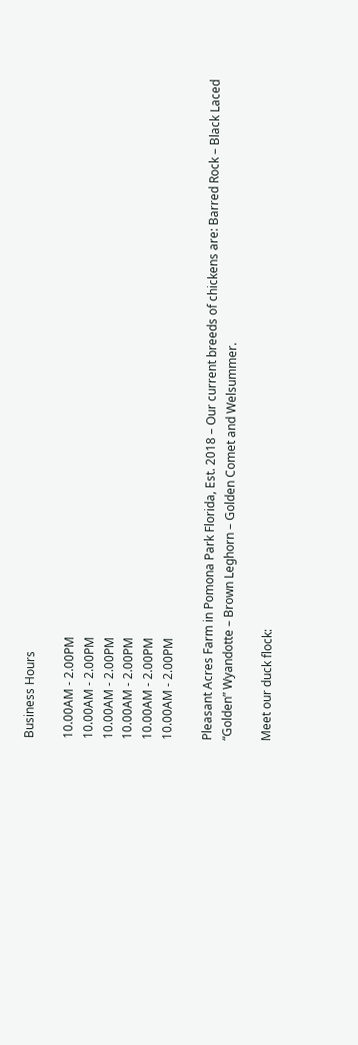Business Hours

10.00AM - 2.00PM
10.00AM - 2.00PM
10.00AM - 2.00PM
10.00AM - 2.00PM
10.00AM - 2.00PM
10.00AM - 2.00PM

Pleasant Acres Farm in Pomona Park Florida, Est. 2018 – Our current breeds of chickens are: Barred Rock – Black Laced “Golden” Wyandotte – Brown Leghorn – Golden Comet and Welsummer.

Meet our duck flock: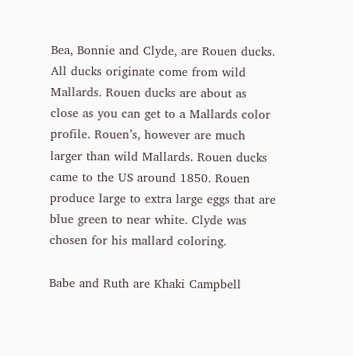Bea, Bonnie and Clyde, are Rouen ducks. All ducks originate come from wild Mallards. Rouen ducks are about as close as you can get to a Mallards color profile. Rouen’s, however are much larger than wild Mallards. Rouen ducks came to the US around 1850. Rouen produce large to extra large eggs that are blue green to near white. Clyde was chosen for his mallard coloring.

Babe and Ruth are Khaki Campbell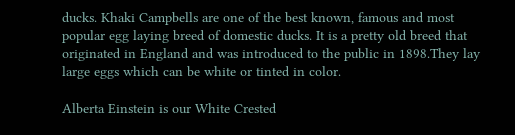ducks. Khaki Campbells are one of the best known, famous and most popular egg laying breed of domestic ducks. It is a pretty old breed that originated in England and was introduced to the public in 1898.They lay large eggs which can be white or tinted in color.

Alberta Einstein is our White Crested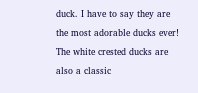duck. I have to say they are the most adorable ducks ever! The white crested ducks are also a classic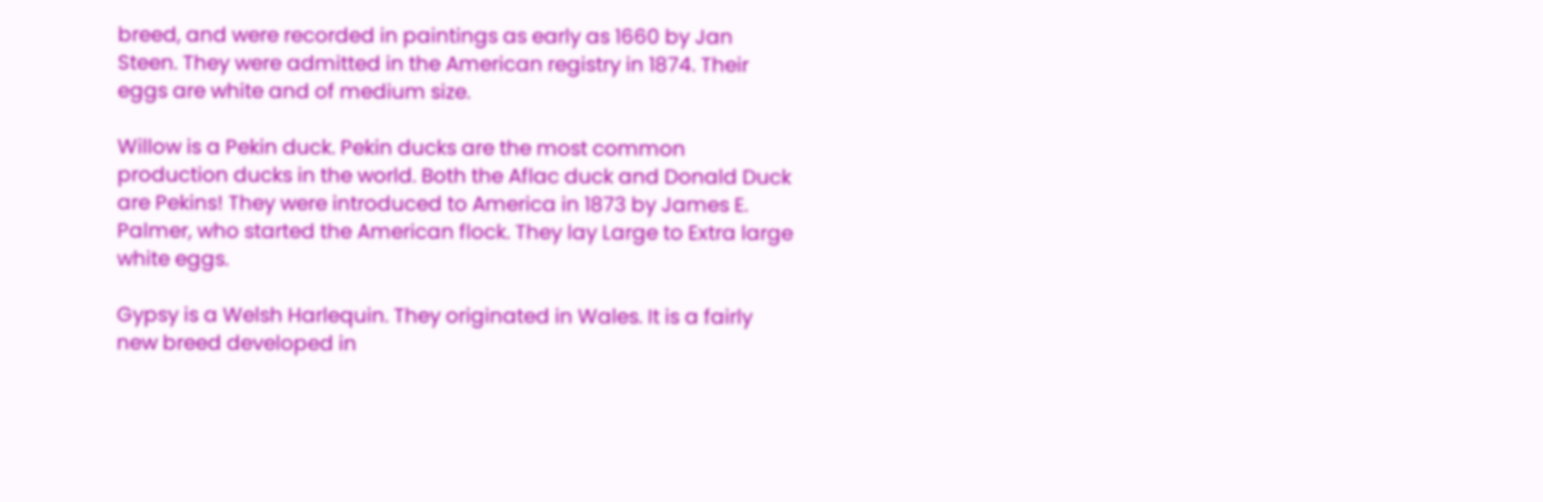breed, and were recorded in paintings as early as 1660 by Jan Steen. They were admitted in the American registry in 1874. Their eggs are white and of medium size.

Willow is a Pekin duck. Pekin ducks are the most common production ducks in the world. Both the Aflac duck and Donald Duck are Pekins! They were introduced to America in 1873 by James E. Palmer, who started the American flock. They lay Large to Extra large white eggs.

Gypsy is a Welsh Harlequin. They originated in Wales. It is a fairly new breed developed in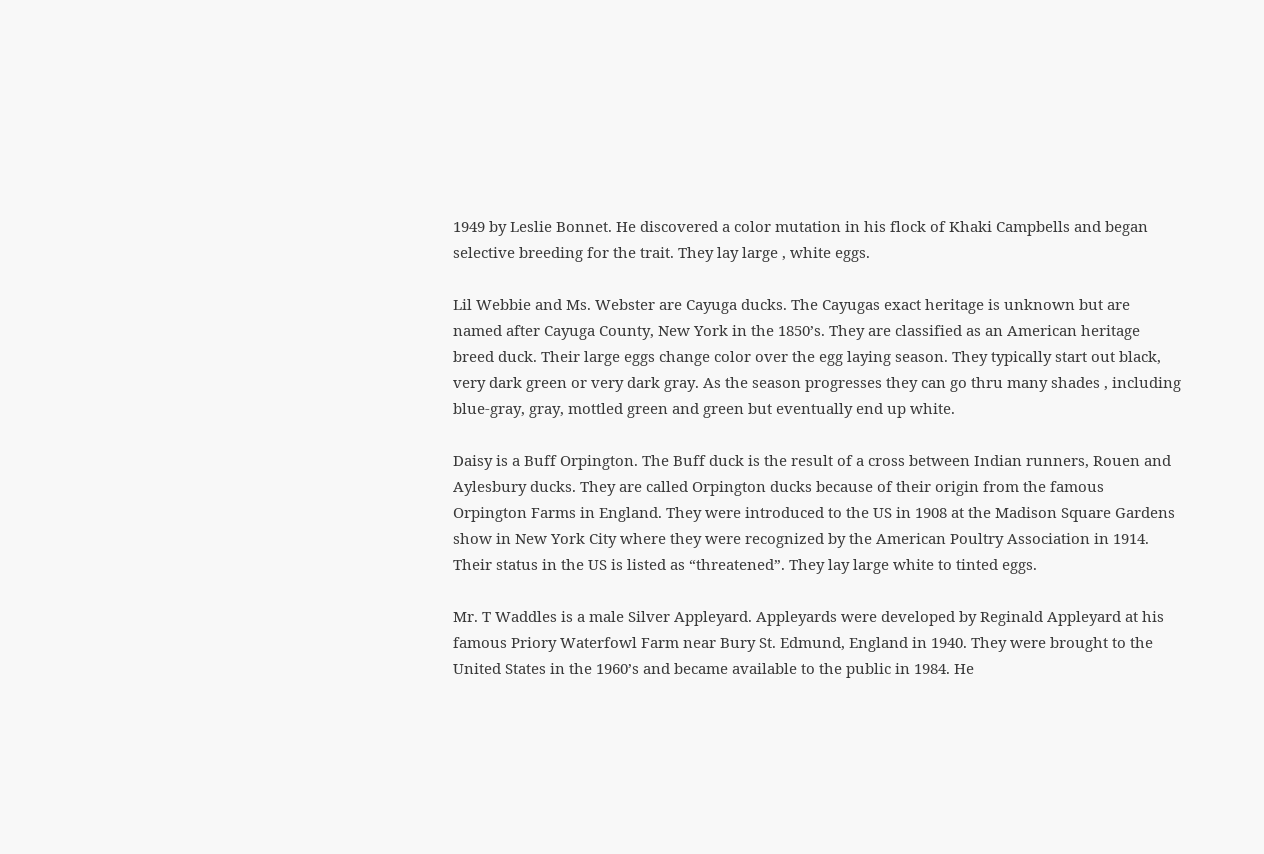1949 by Leslie Bonnet. He discovered a color mutation in his flock of Khaki Campbells and began selective breeding for the trait. They lay large , white eggs.

Lil Webbie and Ms. Webster are Cayuga ducks. The Cayugas exact heritage is unknown but are named after Cayuga County, New York in the 1850’s. They are classified as an American heritage breed duck. Their large eggs change color over the egg laying season. They typically start out black, very dark green or very dark gray. As the season progresses they can go thru many shades , including blue-gray, gray, mottled green and green but eventually end up white.

Daisy is a Buff Orpington. The Buff duck is the result of a cross between Indian runners, Rouen and Aylesbury ducks. They are called Orpington ducks because of their origin from the famous Orpington Farms in England. They were introduced to the US in 1908 at the Madison Square Gardens show in New York City where they were recognized by the American Poultry Association in 1914. Their status in the US is listed as “threatened”. They lay large white to tinted eggs.

Mr. T Waddles is a male Silver Appleyard. Appleyards were developed by Reginald Appleyard at his famous Priory Waterfowl Farm near Bury St. Edmund, England in 1940. They were brought to the United States in the 1960’s and became available to the public in 1984. He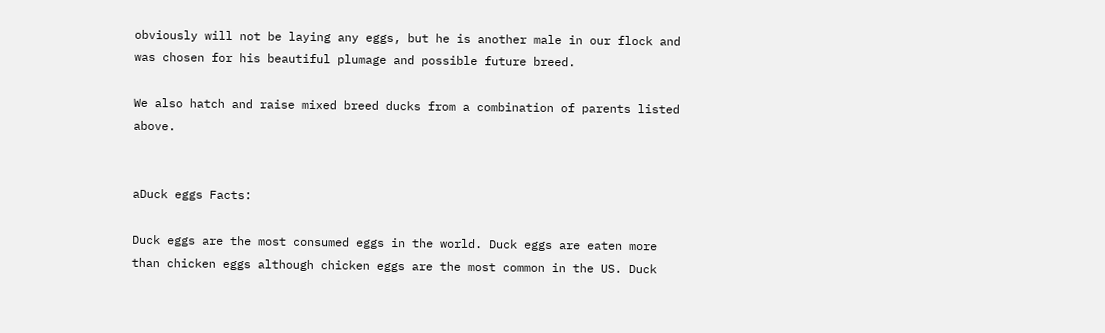obviously will not be laying any eggs, but he is another male in our flock and was chosen for his beautiful plumage and possible future breed.

We also hatch and raise mixed breed ducks from a combination of parents listed above.


aDuck eggs Facts:

Duck eggs are the most consumed eggs in the world. Duck eggs are eaten more than chicken eggs although chicken eggs are the most common in the US. Duck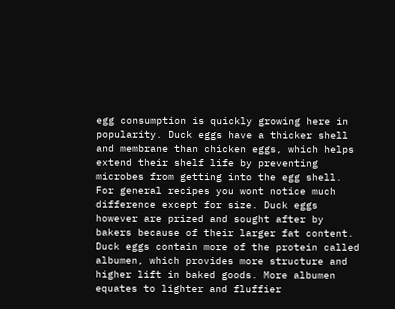egg consumption is quickly growing here in popularity. Duck eggs have a thicker shell and membrane than chicken eggs, which helps extend their shelf life by preventing microbes from getting into the egg shell. For general recipes you wont notice much difference except for size. Duck eggs however are prized and sought after by bakers because of their larger fat content. Duck eggs contain more of the protein called albumen, which provides more structure and higher lift in baked goods. More albumen equates to lighter and fluffier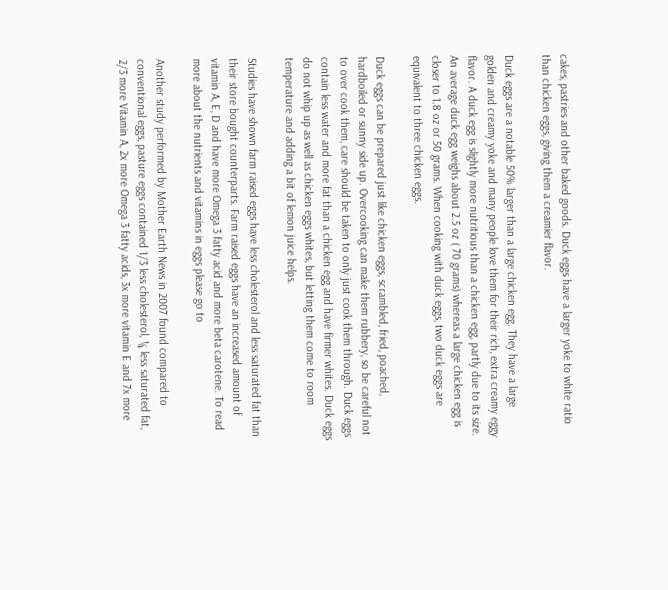cakes, pastries and other baked goods. Duck eggs have a larger yoke to white ratio than chicken eggs, giving them a creamier flavor.

Duck eggs are a notable 50% larger than a large chicken egg. They have a large golden and creamy yoke and many people love them for their rich, extra creamy eggy flavor. A duck egg is slightly more nutritious than a chicken egg, partly due to its size. An average duck egg weighs about 2.5 oz ( 70 grams) whereas a large chicken egg is closer to 1.8 oz or 50 grams. When cooking with duck eggs, two duck eggs are equivalent to three chicken eggs.

Duck eggs can be prepared just like chicken eggs, scrambled, fried, poached, hardboiled or sunny side up. Overcooking can make them rubbery, so be careful not to over cook them, care should be taken to only just cook them through. Duck eggs contain less water and more fat than a chicken egg and have firmer whites. Duck eggs do not whip up as well as chicken eggs whites, but letting them come to room temperature and adding a bit of lemon juice helps.

Studies have shown farm raised eggs have less cholesterol and less saturated fat than their store bought counterparts. Farm raised eggs have an increased amount of vitamin A, E, D and have more Omega 3 fatty acid and more beta carotene. To read more about the nutrients and vitamins in eggs please go to

Another study performed by Mother Earth News in 2007 found compared to conventional eggs, pasture eggs contained 1/3 less cholesterol, ¼ less saturated fat, 2/3 more Vitamin A, 2x more Omega 3 fatty acids, 3x more vitamin E and 7x more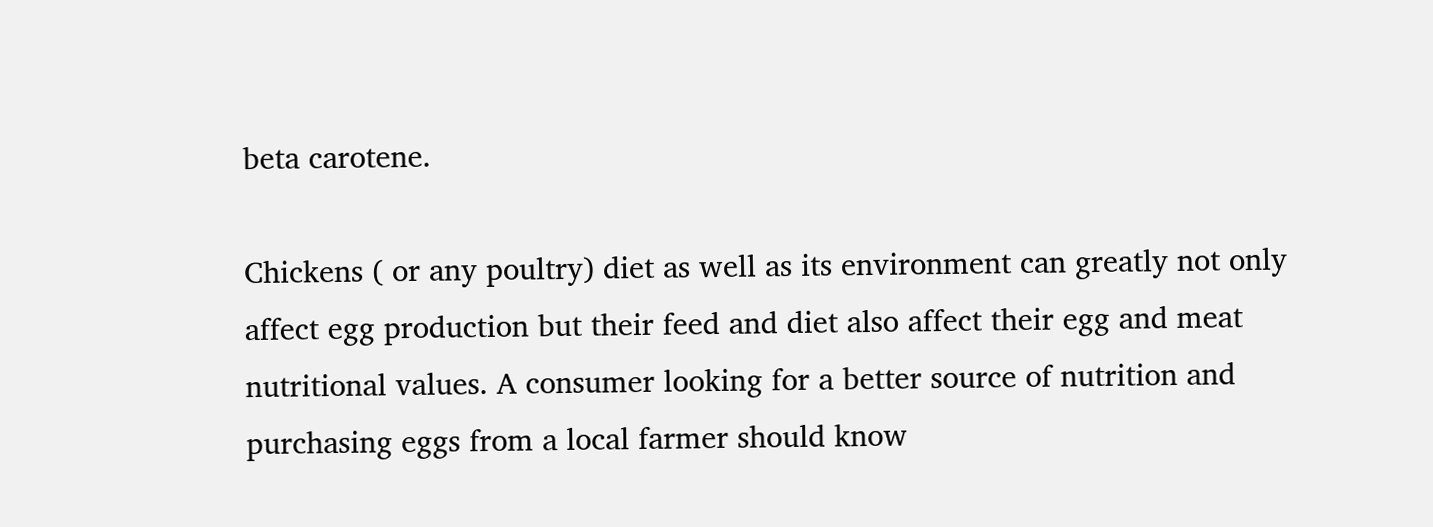beta carotene.

Chickens ( or any poultry) diet as well as its environment can greatly not only affect egg production but their feed and diet also affect their egg and meat nutritional values. A consumer looking for a better source of nutrition and purchasing eggs from a local farmer should know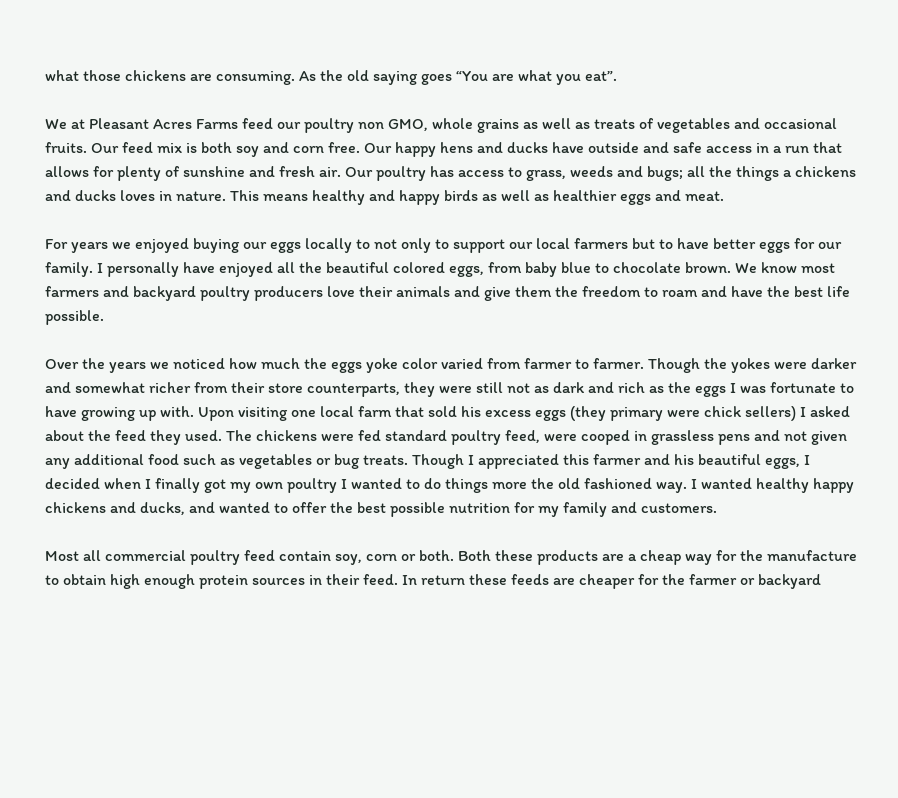what those chickens are consuming. As the old saying goes “You are what you eat”.

We at Pleasant Acres Farms feed our poultry non GMO, whole grains as well as treats of vegetables and occasional fruits. Our feed mix is both soy and corn free. Our happy hens and ducks have outside and safe access in a run that allows for plenty of sunshine and fresh air. Our poultry has access to grass, weeds and bugs; all the things a chickens and ducks loves in nature. This means healthy and happy birds as well as healthier eggs and meat.

For years we enjoyed buying our eggs locally to not only to support our local farmers but to have better eggs for our family. I personally have enjoyed all the beautiful colored eggs, from baby blue to chocolate brown. We know most farmers and backyard poultry producers love their animals and give them the freedom to roam and have the best life possible.

Over the years we noticed how much the eggs yoke color varied from farmer to farmer. Though the yokes were darker and somewhat richer from their store counterparts, they were still not as dark and rich as the eggs I was fortunate to have growing up with. Upon visiting one local farm that sold his excess eggs (they primary were chick sellers) I asked about the feed they used. The chickens were fed standard poultry feed, were cooped in grassless pens and not given any additional food such as vegetables or bug treats. Though I appreciated this farmer and his beautiful eggs, I decided when I finally got my own poultry I wanted to do things more the old fashioned way. I wanted healthy happy chickens and ducks, and wanted to offer the best possible nutrition for my family and customers.

Most all commercial poultry feed contain soy, corn or both. Both these products are a cheap way for the manufacture to obtain high enough protein sources in their feed. In return these feeds are cheaper for the farmer or backyard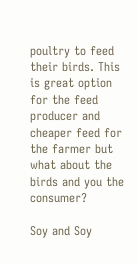poultry to feed their birds. This is great option for the feed producer and cheaper feed for the farmer but what about the birds and you the consumer?

Soy and Soy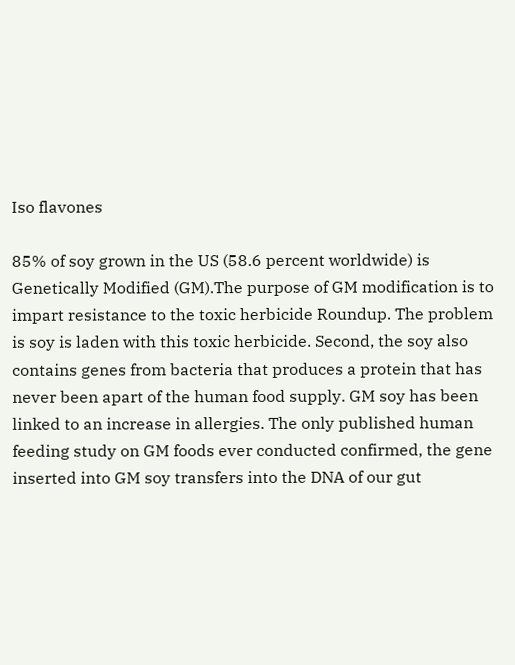Iso flavones

85% of soy grown in the US (58.6 percent worldwide) is Genetically Modified (GM).The purpose of GM modification is to impart resistance to the toxic herbicide Roundup. The problem is soy is laden with this toxic herbicide. Second, the soy also contains genes from bacteria that produces a protein that has never been apart of the human food supply. GM soy has been linked to an increase in allergies. The only published human feeding study on GM foods ever conducted confirmed, the gene inserted into GM soy transfers into the DNA of our gut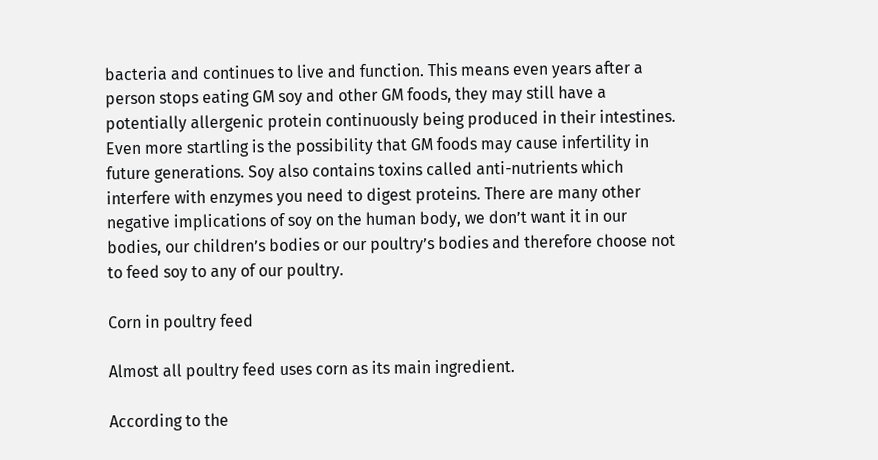bacteria and continues to live and function. This means even years after a person stops eating GM soy and other GM foods, they may still have a potentially allergenic protein continuously being produced in their intestines. Even more startling is the possibility that GM foods may cause infertility in future generations. Soy also contains toxins called anti-nutrients which interfere with enzymes you need to digest proteins. There are many other negative implications of soy on the human body, we don’t want it in our bodies, our children’s bodies or our poultry’s bodies and therefore choose not to feed soy to any of our poultry.

Corn in poultry feed

Almost all poultry feed uses corn as its main ingredient.

According to the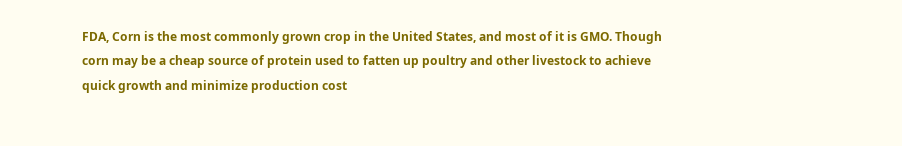FDA, Corn is the most commonly grown crop in the United States, and most of it is GMO. Though corn may be a cheap source of protein used to fatten up poultry and other livestock to achieve quick growth and minimize production cost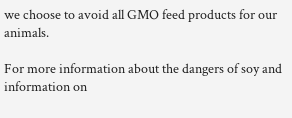we choose to avoid all GMO feed products for our animals.

For more information about the dangers of soy and information on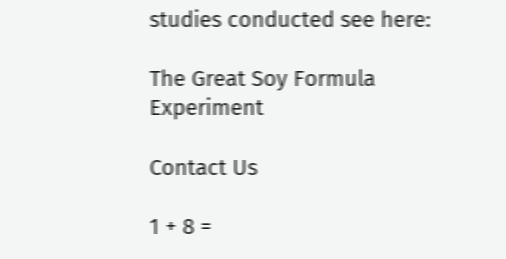studies conducted see here:

The Great Soy Formula Experiment

Contact Us

1 + 8 =